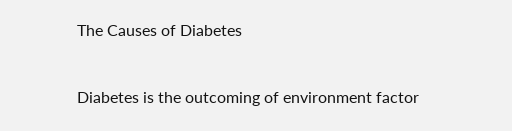The Causes of Diabetes


Diabetes is the outcoming of environment factor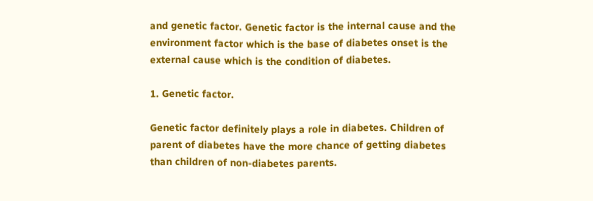and genetic factor. Genetic factor is the internal cause and the environment factor which is the base of diabetes onset is the external cause which is the condition of diabetes.

1. Genetic factor.

Genetic factor definitely plays a role in diabetes. Children of parent of diabetes have the more chance of getting diabetes than children of non-diabetes parents.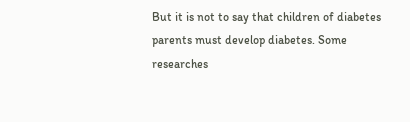But it is not to say that children of diabetes parents must develop diabetes. Some researches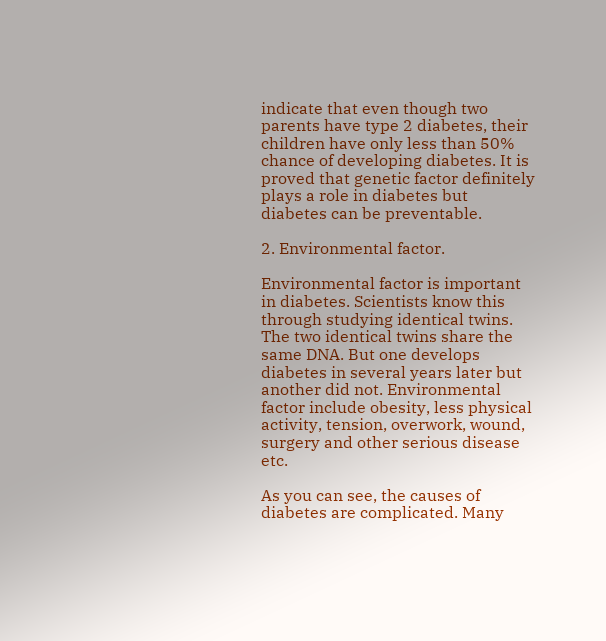indicate that even though two parents have type 2 diabetes, their children have only less than 50% chance of developing diabetes. It is proved that genetic factor definitely plays a role in diabetes but diabetes can be preventable.

2. Environmental factor.

Environmental factor is important in diabetes. Scientists know this through studying identical twins. The two identical twins share the same DNA. But one develops diabetes in several years later but another did not. Environmental factor include obesity, less physical activity, tension, overwork, wound, surgery and other serious disease etc.

As you can see, the causes of diabetes are complicated. Many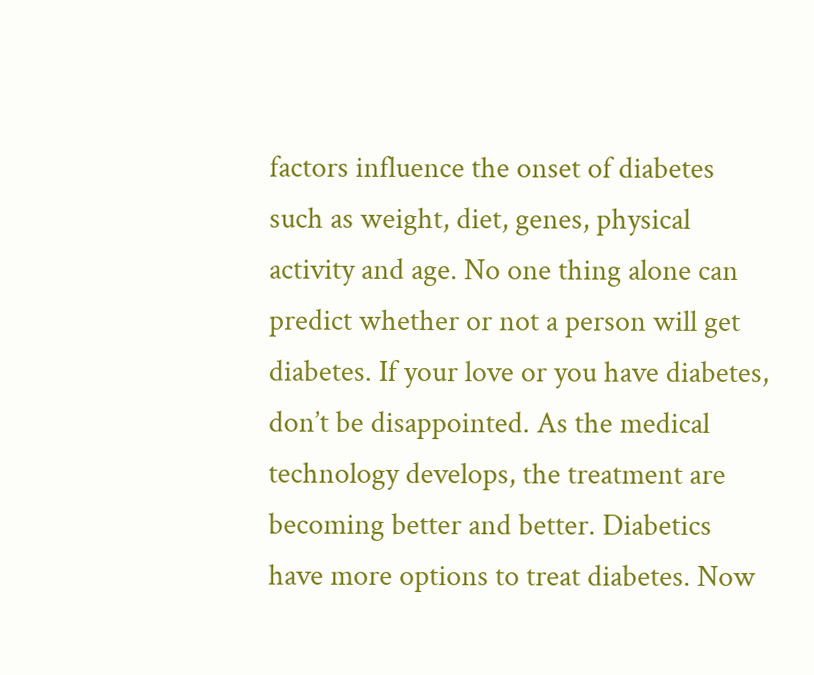factors influence the onset of diabetes such as weight, diet, genes, physical activity and age. No one thing alone can predict whether or not a person will get diabetes. If your love or you have diabetes, don’t be disappointed. As the medical technology develops, the treatment are becoming better and better. Diabetics have more options to treat diabetes. Now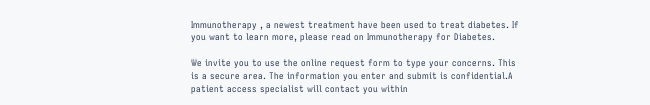Immunotherapy , a newest treatment have been used to treat diabetes. If you want to learn more, please read on Immunotherapy for Diabetes.

We invite you to use the online request form to type your concerns. This is a secure area. The information you enter and submit is confidential.A patient access specialist will contact you within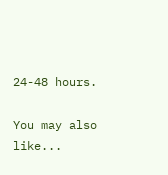24-48 hours.

You may also like...